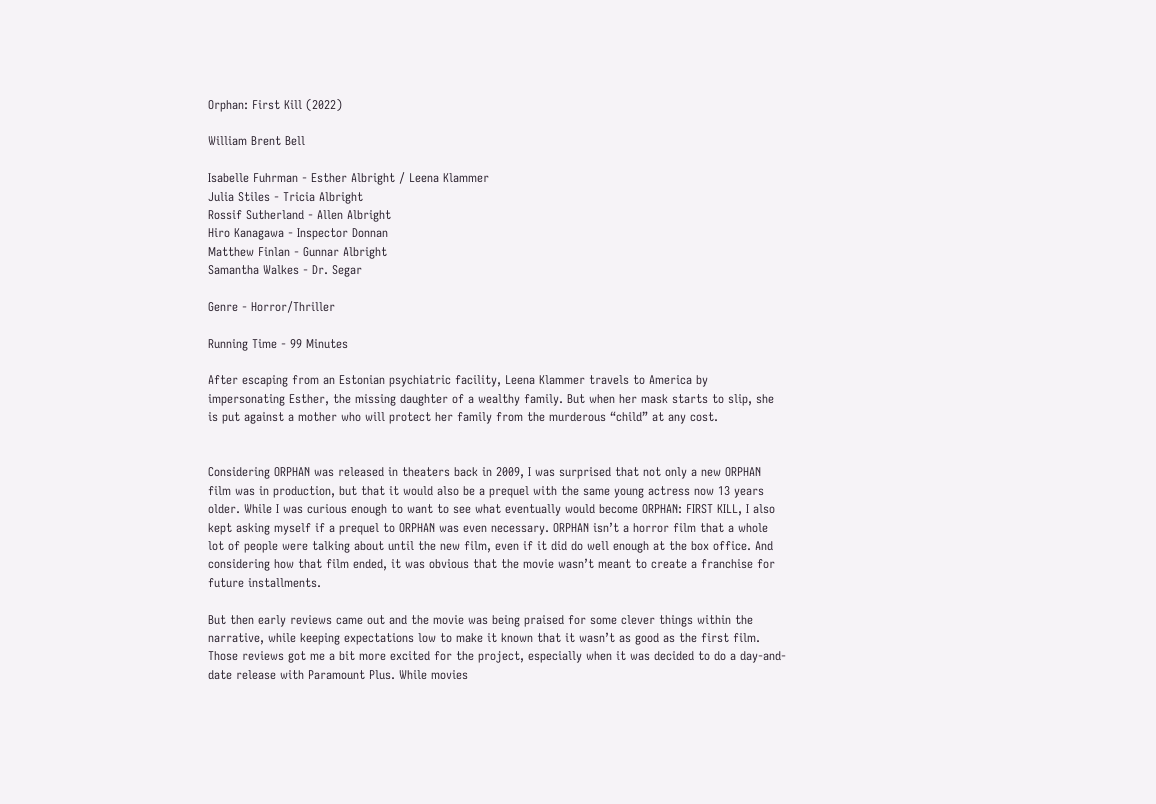Orphan: First Kill (2022)

William Brent Bell

Isabelle Fuhrman - Esther Albright / Leena Klammer
Julia Stiles - Tricia Albright
Rossif Sutherland - Allen Albright
Hiro Kanagawa - Inspector Donnan
Matthew Finlan - Gunnar Albright
Samantha Walkes - Dr. Segar

Genre - Horror/Thriller

Running Time - 99 Minutes

After escaping from an Estonian psychiatric facility, Leena Klammer travels to America by impersonating Esther, the missing daughter of a wealthy family. But when her mask starts to slip, she is put against a mother who will protect her family from the murderous “child” at any cost.


Considering ORPHAN was released in theaters back in 2009, I was surprised that not only a new ORPHAN film was in production, but that it would also be a prequel with the same young actress now 13 years older. While I was curious enough to want to see what eventually would become ORPHAN: FIRST KILL, I also kept asking myself if a prequel to ORPHAN was even necessary. ORPHAN isn’t a horror film that a whole lot of people were talking about until the new film, even if it did do well enough at the box office. And considering how that film ended, it was obvious that the movie wasn’t meant to create a franchise for future installments.

But then early reviews came out and the movie was being praised for some clever things within the narrative, while keeping expectations low to make it known that it wasn’t as good as the first film. Those reviews got me a bit more excited for the project, especially when it was decided to do a day-and-date release with Paramount Plus. While movies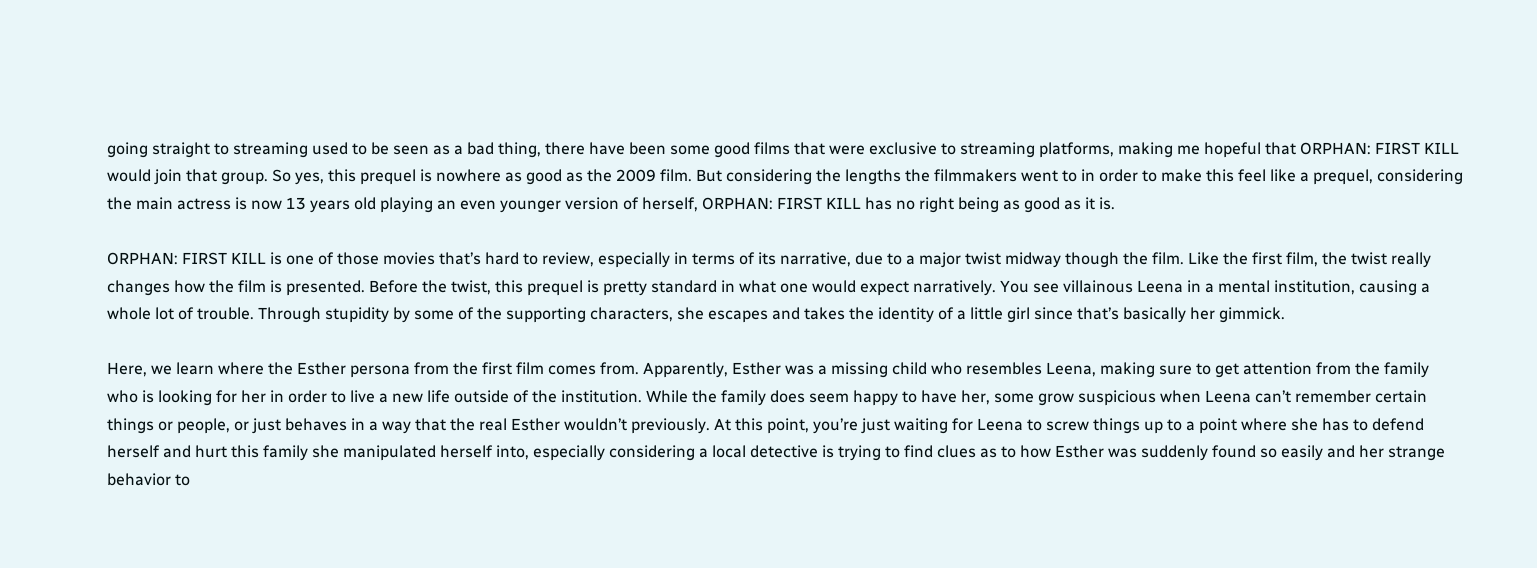going straight to streaming used to be seen as a bad thing, there have been some good films that were exclusive to streaming platforms, making me hopeful that ORPHAN: FIRST KILL would join that group. So yes, this prequel is nowhere as good as the 2009 film. But considering the lengths the filmmakers went to in order to make this feel like a prequel, considering the main actress is now 13 years old playing an even younger version of herself, ORPHAN: FIRST KILL has no right being as good as it is.

ORPHAN: FIRST KILL is one of those movies that’s hard to review, especially in terms of its narrative, due to a major twist midway though the film. Like the first film, the twist really changes how the film is presented. Before the twist, this prequel is pretty standard in what one would expect narratively. You see villainous Leena in a mental institution, causing a whole lot of trouble. Through stupidity by some of the supporting characters, she escapes and takes the identity of a little girl since that’s basically her gimmick.

Here, we learn where the Esther persona from the first film comes from. Apparently, Esther was a missing child who resembles Leena, making sure to get attention from the family who is looking for her in order to live a new life outside of the institution. While the family does seem happy to have her, some grow suspicious when Leena can’t remember certain things or people, or just behaves in a way that the real Esther wouldn’t previously. At this point, you’re just waiting for Leena to screw things up to a point where she has to defend herself and hurt this family she manipulated herself into, especially considering a local detective is trying to find clues as to how Esther was suddenly found so easily and her strange behavior to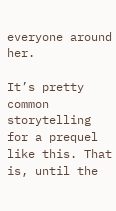everyone around her.

It’s pretty common storytelling for a prequel like this. That is, until the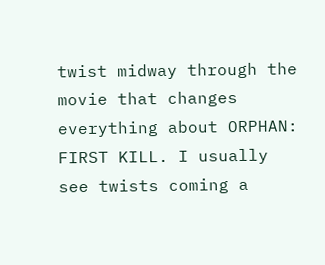twist midway through the movie that changes everything about ORPHAN: FIRST KILL. I usually see twists coming a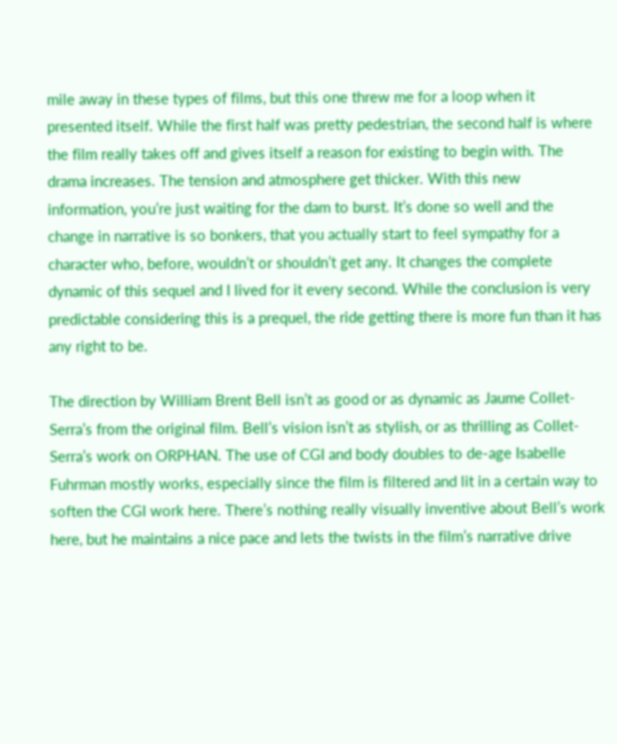mile away in these types of films, but this one threw me for a loop when it presented itself. While the first half was pretty pedestrian, the second half is where the film really takes off and gives itself a reason for existing to begin with. The drama increases. The tension and atmosphere get thicker. With this new information, you’re just waiting for the dam to burst. It’s done so well and the change in narrative is so bonkers, that you actually start to feel sympathy for a character who, before, wouldn’t or shouldn’t get any. It changes the complete dynamic of this sequel and I lived for it every second. While the conclusion is very predictable considering this is a prequel, the ride getting there is more fun than it has any right to be.

The direction by William Brent Bell isn’t as good or as dynamic as Jaume Collet-Serra’s from the original film. Bell’s vision isn’t as stylish, or as thrilling as Collet-Serra’s work on ORPHAN. The use of CGI and body doubles to de-age Isabelle Fuhrman mostly works, especially since the film is filtered and lit in a certain way to soften the CGI work here. There’s nothing really visually inventive about Bell’s work here, but he maintains a nice pace and lets the twists in the film’s narrative drive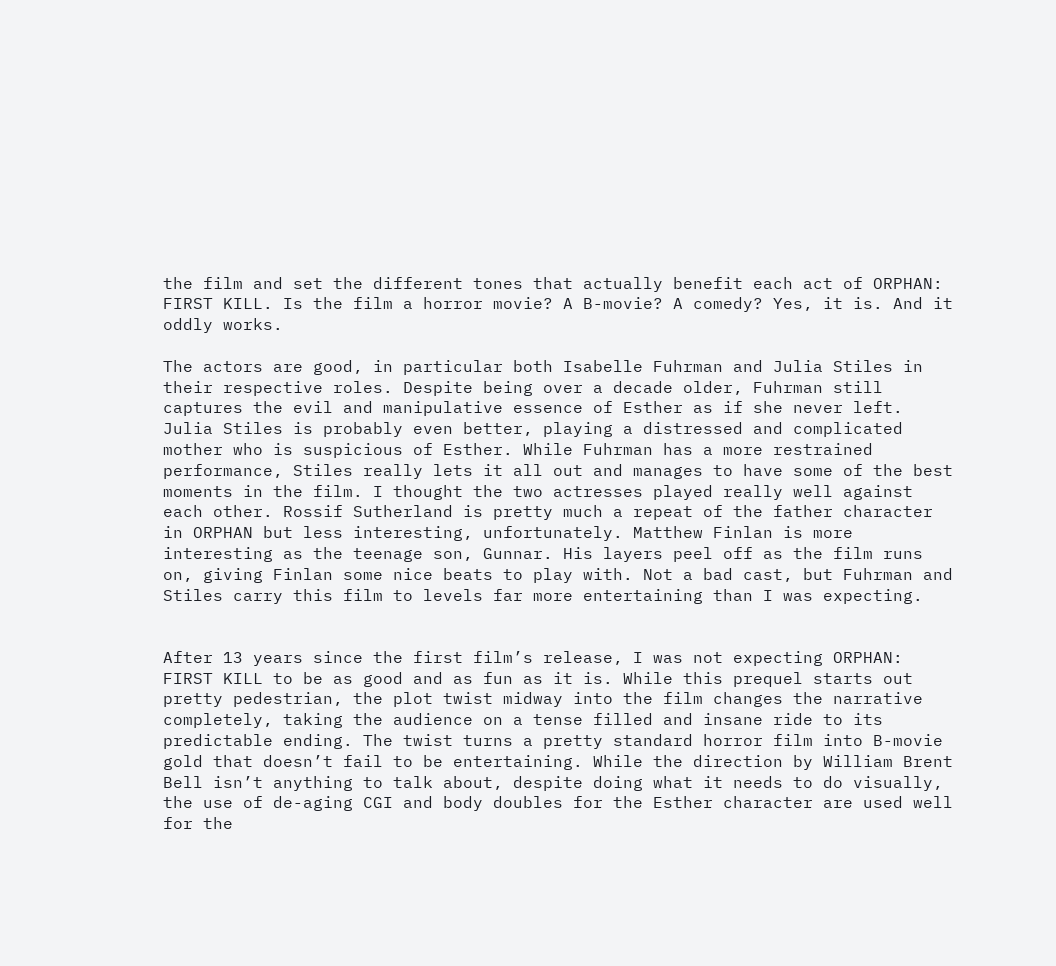the film and set the different tones that actually benefit each act of ORPHAN: FIRST KILL. Is the film a horror movie? A B-movie? A comedy? Yes, it is. And it oddly works.

The actors are good, in particular both Isabelle Fuhrman and Julia Stiles in their respective roles. Despite being over a decade older, Fuhrman still captures the evil and manipulative essence of Esther as if she never left. Julia Stiles is probably even better, playing a distressed and complicated mother who is suspicious of Esther. While Fuhrman has a more restrained performance, Stiles really lets it all out and manages to have some of the best moments in the film. I thought the two actresses played really well against each other. Rossif Sutherland is pretty much a repeat of the father character in ORPHAN but less interesting, unfortunately. Matthew Finlan is more interesting as the teenage son, Gunnar. His layers peel off as the film runs on, giving Finlan some nice beats to play with. Not a bad cast, but Fuhrman and Stiles carry this film to levels far more entertaining than I was expecting.


After 13 years since the first film’s release, I was not expecting ORPHAN: FIRST KILL to be as good and as fun as it is. While this prequel starts out pretty pedestrian, the plot twist midway into the film changes the narrative completely, taking the audience on a tense filled and insane ride to its predictable ending. The twist turns a pretty standard horror film into B-movie gold that doesn’t fail to be entertaining. While the direction by William Brent Bell isn’t anything to talk about, despite doing what it needs to do visually, the use of de-aging CGI and body doubles for the Esther character are used well for the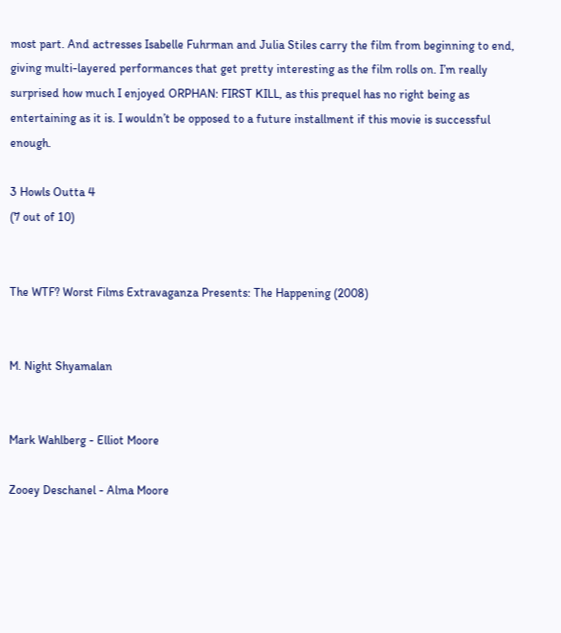most part. And actresses Isabelle Fuhrman and Julia Stiles carry the film from beginning to end, giving multi-layered performances that get pretty interesting as the film rolls on. I’m really surprised how much I enjoyed ORPHAN: FIRST KILL, as this prequel has no right being as entertaining as it is. I wouldn’t be opposed to a future installment if this movie is successful enough.

3 Howls Outta 4
(7 out of 10)


The WTF? Worst Films Extravaganza Presents: The Happening (2008)


M. Night Shyamalan


Mark Wahlberg - Elliot Moore

Zooey Deschanel - Alma Moore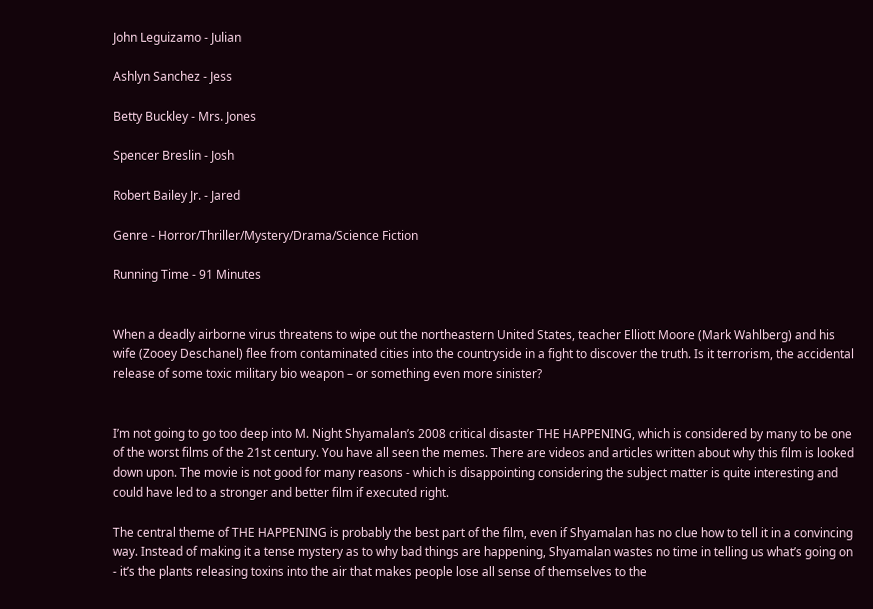John Leguizamo - Julian

Ashlyn Sanchez - Jess

Betty Buckley - Mrs. Jones

Spencer Breslin - Josh

Robert Bailey Jr. - Jared

Genre - Horror/Thriller/Mystery/Drama/Science Fiction

Running Time - 91 Minutes


When a deadly airborne virus threatens to wipe out the northeastern United States, teacher Elliott Moore (Mark Wahlberg) and his wife (Zooey Deschanel) flee from contaminated cities into the countryside in a fight to discover the truth. Is it terrorism, the accidental release of some toxic military bio weapon – or something even more sinister?


I’m not going to go too deep into M. Night Shyamalan’s 2008 critical disaster THE HAPPENING, which is considered by many to be one of the worst films of the 21st century. You have all seen the memes. There are videos and articles written about why this film is looked down upon. The movie is not good for many reasons - which is disappointing considering the subject matter is quite interesting and could have led to a stronger and better film if executed right.

The central theme of THE HAPPENING is probably the best part of the film, even if Shyamalan has no clue how to tell it in a convincing way. Instead of making it a tense mystery as to why bad things are happening, Shyamalan wastes no time in telling us what’s going on - it’s the plants releasing toxins into the air that makes people lose all sense of themselves to the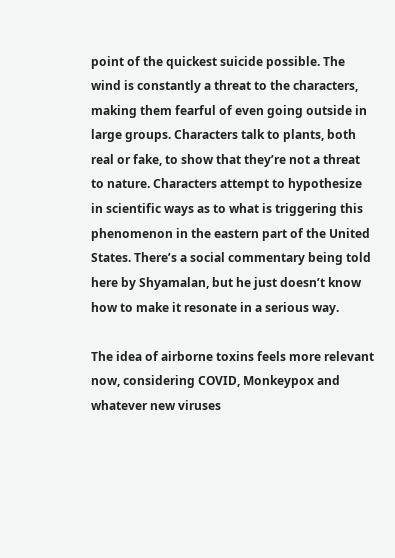point of the quickest suicide possible. The wind is constantly a threat to the characters, making them fearful of even going outside in large groups. Characters talk to plants, both real or fake, to show that they’re not a threat to nature. Characters attempt to hypothesize in scientific ways as to what is triggering this phenomenon in the eastern part of the United States. There’s a social commentary being told here by Shyamalan, but he just doesn’t know how to make it resonate in a serious way.

The idea of airborne toxins feels more relevant now, considering COVID, Monkeypox and whatever new viruses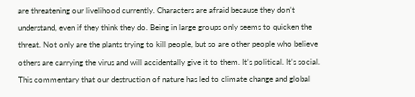are threatening our livelihood currently. Characters are afraid because they don’t understand, even if they think they do. Being in large groups only seems to quicken the threat. Not only are the plants trying to kill people, but so are other people who believe others are carrying the virus and will accidentally give it to them. It’s political. It’s social. This commentary that our destruction of nature has led to climate change and global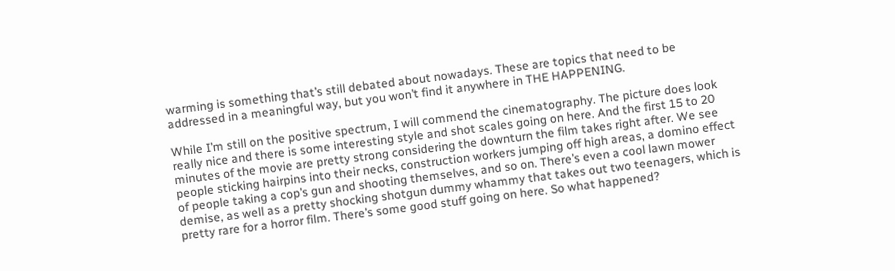warming is something that’s still debated about nowadays. These are topics that need to be addressed in a meaningful way, but you won’t find it anywhere in THE HAPPENING.

While I’m still on the positive spectrum, I will commend the cinematography. The picture does look really nice and there is some interesting style and shot scales going on here. And the first 15 to 20 minutes of the movie are pretty strong considering the downturn the film takes right after. We see people sticking hairpins into their necks, construction workers jumping off high areas, a domino effect of people taking a cop’s gun and shooting themselves, and so on. There’s even a cool lawn mower demise, as well as a pretty shocking shotgun dummy whammy that takes out two teenagers, which is pretty rare for a horror film. There’s some good stuff going on here. So what happened?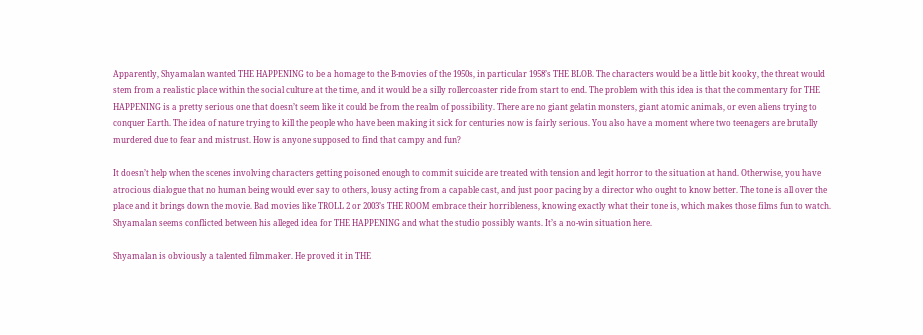Apparently, Shyamalan wanted THE HAPPENING to be a homage to the B-movies of the 1950s, in particular 1958’s THE BLOB. The characters would be a little bit kooky, the threat would stem from a realistic place within the social culture at the time, and it would be a silly rollercoaster ride from start to end. The problem with this idea is that the commentary for THE HAPPENING is a pretty serious one that doesn’t seem like it could be from the realm of possibility. There are no giant gelatin monsters, giant atomic animals, or even aliens trying to conquer Earth. The idea of nature trying to kill the people who have been making it sick for centuries now is fairly serious. You also have a moment where two teenagers are brutally murdered due to fear and mistrust. How is anyone supposed to find that campy and fun?

It doesn’t help when the scenes involving characters getting poisoned enough to commit suicide are treated with tension and legit horror to the situation at hand. Otherwise, you have atrocious dialogue that no human being would ever say to others, lousy acting from a capable cast, and just poor pacing by a director who ought to know better. The tone is all over the place and it brings down the movie. Bad movies like TROLL 2 or 2003’s THE ROOM embrace their horribleness, knowing exactly what their tone is, which makes those films fun to watch. Shyamalan seems conflicted between his alleged idea for THE HAPPENING and what the studio possibly wants. It’s a no-win situation here.

Shyamalan is obviously a talented filmmaker. He proved it in THE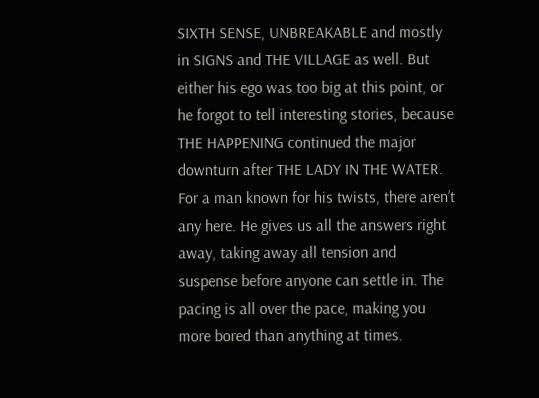SIXTH SENSE, UNBREAKABLE and mostly in SIGNS and THE VILLAGE as well. But either his ego was too big at this point, or he forgot to tell interesting stories, because THE HAPPENING continued the major downturn after THE LADY IN THE WATER. For a man known for his twists, there aren’t any here. He gives us all the answers right away, taking away all tension and suspense before anyone can settle in. The pacing is all over the pace, making you more bored than anything at times.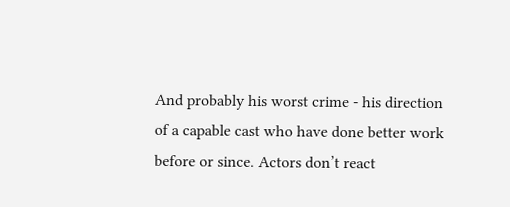And probably his worst crime - his direction of a capable cast who have done better work before or since. Actors don’t react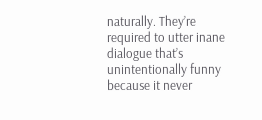naturally. They’re required to utter inane dialogue that’s unintentionally funny because it never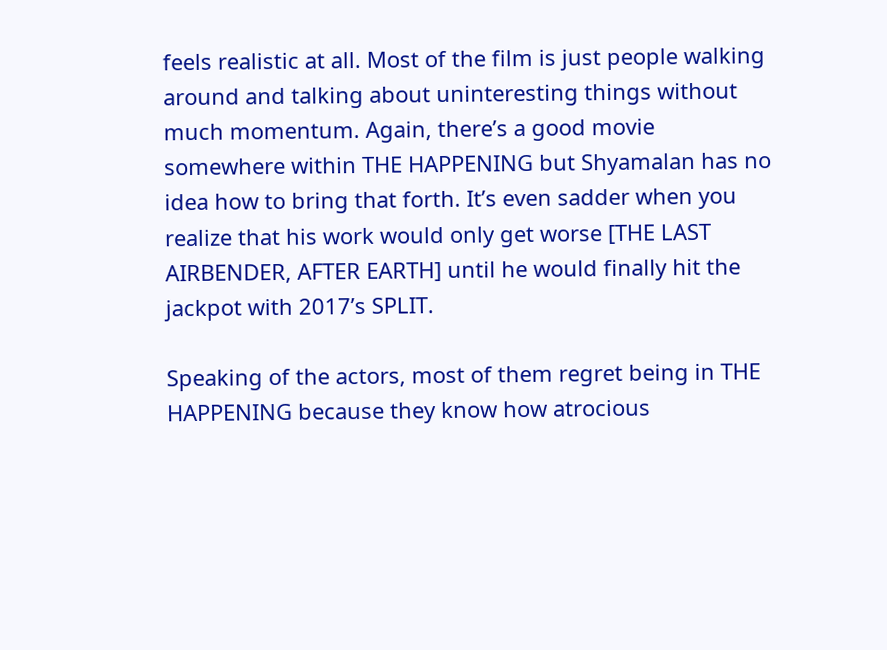feels realistic at all. Most of the film is just people walking around and talking about uninteresting things without much momentum. Again, there’s a good movie somewhere within THE HAPPENING but Shyamalan has no idea how to bring that forth. It’s even sadder when you realize that his work would only get worse [THE LAST AIRBENDER, AFTER EARTH] until he would finally hit the jackpot with 2017’s SPLIT.

Speaking of the actors, most of them regret being in THE HAPPENING because they know how atrocious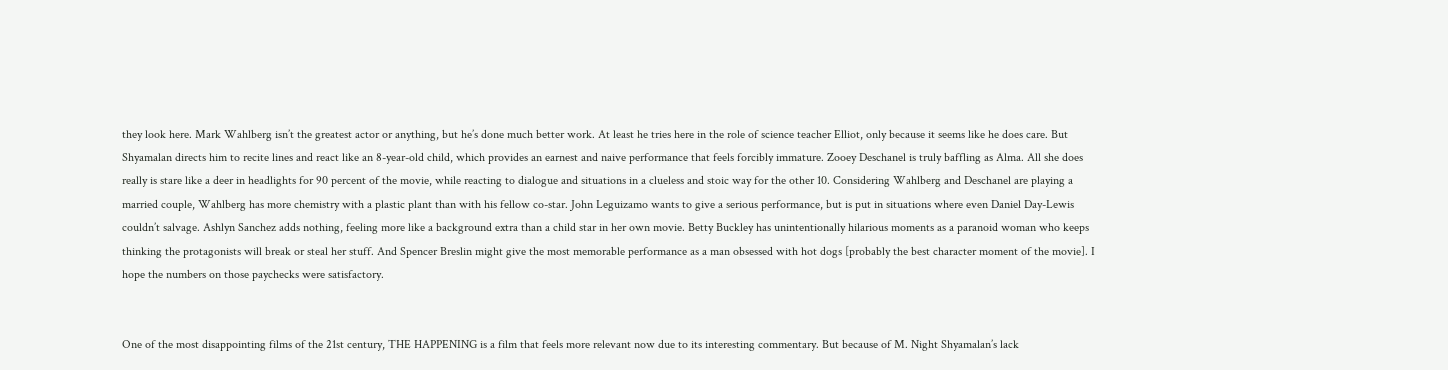they look here. Mark Wahlberg isn’t the greatest actor or anything, but he’s done much better work. At least he tries here in the role of science teacher Elliot, only because it seems like he does care. But Shyamalan directs him to recite lines and react like an 8-year-old child, which provides an earnest and naive performance that feels forcibly immature. Zooey Deschanel is truly baffling as Alma. All she does really is stare like a deer in headlights for 90 percent of the movie, while reacting to dialogue and situations in a clueless and stoic way for the other 10. Considering Wahlberg and Deschanel are playing a married couple, Wahlberg has more chemistry with a plastic plant than with his fellow co-star. John Leguizamo wants to give a serious performance, but is put in situations where even Daniel Day-Lewis couldn’t salvage. Ashlyn Sanchez adds nothing, feeling more like a background extra than a child star in her own movie. Betty Buckley has unintentionally hilarious moments as a paranoid woman who keeps thinking the protagonists will break or steal her stuff. And Spencer Breslin might give the most memorable performance as a man obsessed with hot dogs [probably the best character moment of the movie]. I hope the numbers on those paychecks were satisfactory.


One of the most disappointing films of the 21st century, THE HAPPENING is a film that feels more relevant now due to its interesting commentary. But because of M. Night Shyamalan’s lack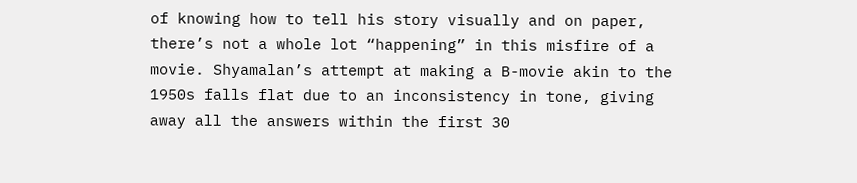of knowing how to tell his story visually and on paper, there’s not a whole lot “happening” in this misfire of a movie. Shyamalan’s attempt at making a B-movie akin to the 1950s falls flat due to an inconsistency in tone, giving away all the answers within the first 30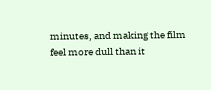minutes, and making the film feel more dull than it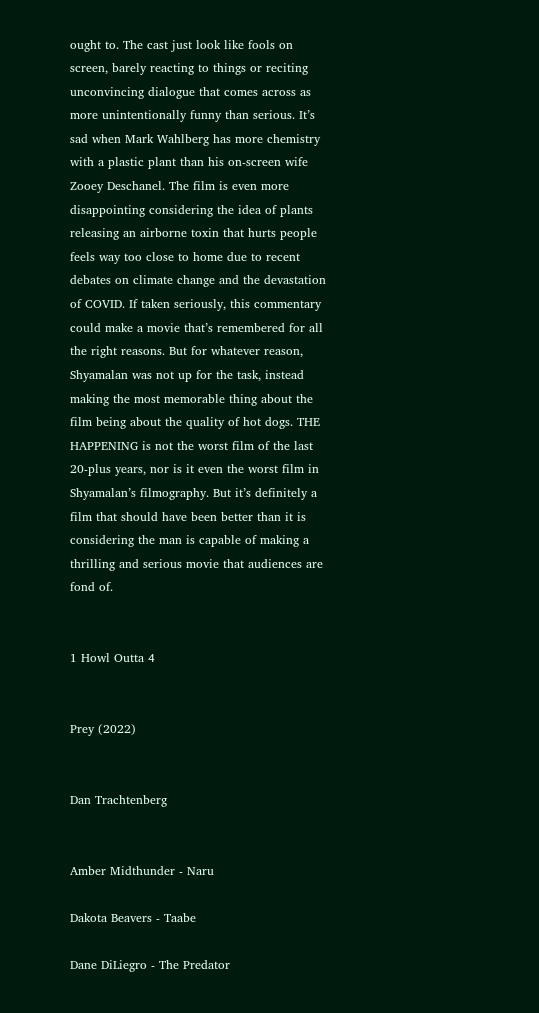ought to. The cast just look like fools on screen, barely reacting to things or reciting unconvincing dialogue that comes across as more unintentionally funny than serious. It’s sad when Mark Wahlberg has more chemistry with a plastic plant than his on-screen wife Zooey Deschanel. The film is even more disappointing considering the idea of plants releasing an airborne toxin that hurts people feels way too close to home due to recent debates on climate change and the devastation of COVID. If taken seriously, this commentary could make a movie that’s remembered for all the right reasons. But for whatever reason, Shyamalan was not up for the task, instead making the most memorable thing about the film being about the quality of hot dogs. THE HAPPENING is not the worst film of the last 20-plus years, nor is it even the worst film in Shyamalan’s filmography. But it’s definitely a film that should have been better than it is considering the man is capable of making a thrilling and serious movie that audiences are fond of.


1 Howl Outta 4


Prey (2022)


Dan Trachtenberg


Amber Midthunder - Naru

Dakota Beavers - Taabe

Dane DiLiegro - The Predator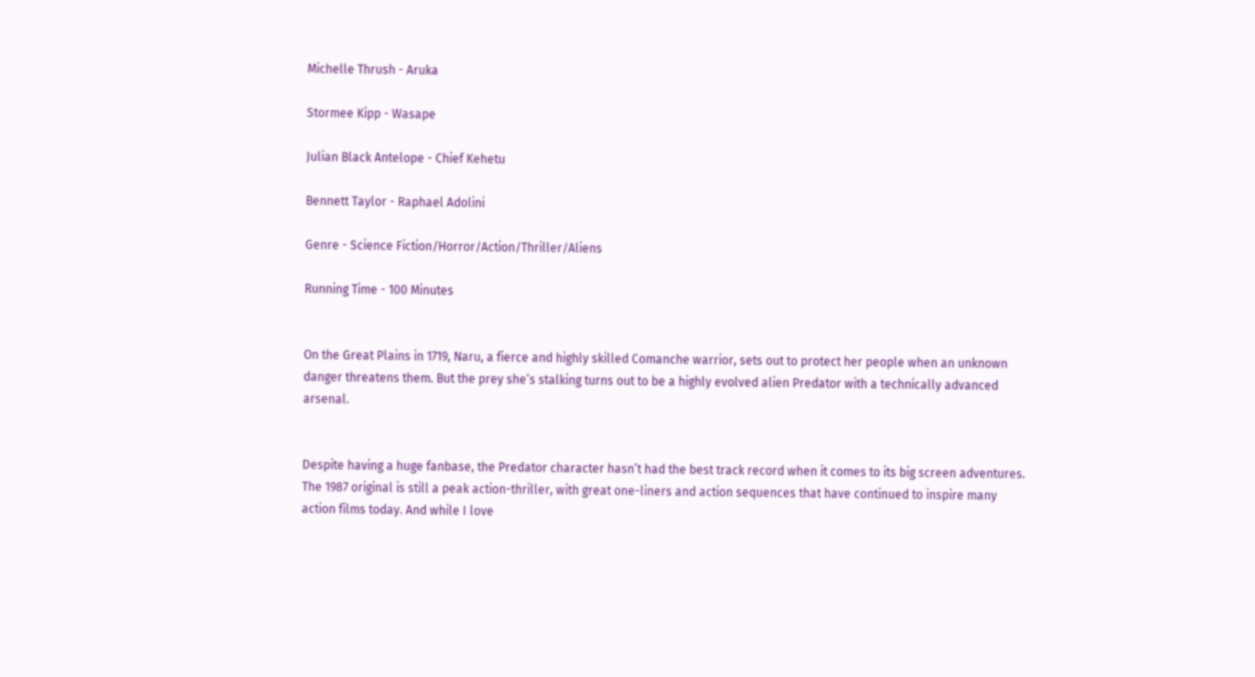Michelle Thrush - Aruka

Stormee Kipp - Wasape

Julian Black Antelope - Chief Kehetu

Bennett Taylor - Raphael Adolini

Genre - Science Fiction/Horror/Action/Thriller/Aliens

Running Time - 100 Minutes


On the Great Plains in 1719, Naru, a fierce and highly skilled Comanche warrior, sets out to protect her people when an unknown danger threatens them. But the prey she’s stalking turns out to be a highly evolved alien Predator with a technically advanced arsenal.


Despite having a huge fanbase, the Predator character hasn’t had the best track record when it comes to its big screen adventures. The 1987 original is still a peak action-thriller, with great one-liners and action sequences that have continued to inspire many action films today. And while I love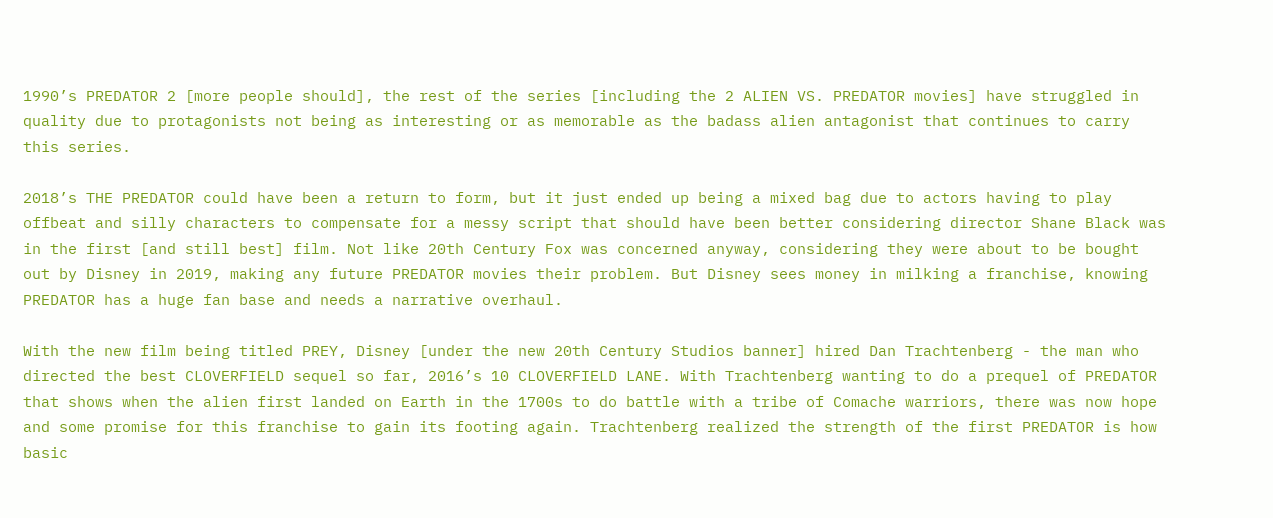1990’s PREDATOR 2 [more people should], the rest of the series [including the 2 ALIEN VS. PREDATOR movies] have struggled in quality due to protagonists not being as interesting or as memorable as the badass alien antagonist that continues to carry this series.

2018’s THE PREDATOR could have been a return to form, but it just ended up being a mixed bag due to actors having to play offbeat and silly characters to compensate for a messy script that should have been better considering director Shane Black was in the first [and still best] film. Not like 20th Century Fox was concerned anyway, considering they were about to be bought out by Disney in 2019, making any future PREDATOR movies their problem. But Disney sees money in milking a franchise, knowing PREDATOR has a huge fan base and needs a narrative overhaul.

With the new film being titled PREY, Disney [under the new 20th Century Studios banner] hired Dan Trachtenberg - the man who directed the best CLOVERFIELD sequel so far, 2016’s 10 CLOVERFIELD LANE. With Trachtenberg wanting to do a prequel of PREDATOR that shows when the alien first landed on Earth in the 1700s to do battle with a tribe of Comache warriors, there was now hope and some promise for this franchise to gain its footing again. Trachtenberg realized the strength of the first PREDATOR is how basic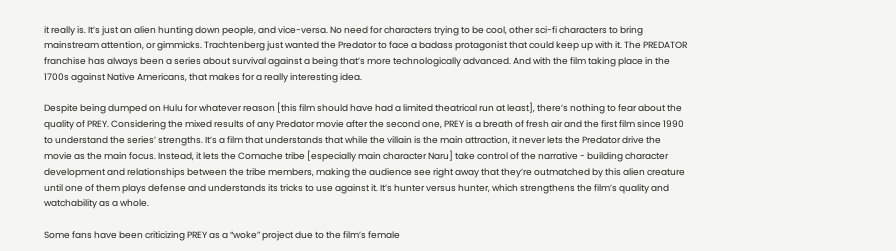it really is. It’s just an alien hunting down people, and vice-versa. No need for characters trying to be cool, other sci-fi characters to bring mainstream attention, or gimmicks. Trachtenberg just wanted the Predator to face a badass protagonist that could keep up with it. The PREDATOR franchise has always been a series about survival against a being that’s more technologically advanced. And with the film taking place in the 1700s against Native Americans, that makes for a really interesting idea.

Despite being dumped on Hulu for whatever reason [this film should have had a limited theatrical run at least], there’s nothing to fear about the quality of PREY. Considering the mixed results of any Predator movie after the second one, PREY is a breath of fresh air and the first film since 1990 to understand the series’ strengths. It’s a film that understands that while the villain is the main attraction, it never lets the Predator drive the movie as the main focus. Instead, it lets the Comache tribe [especially main character Naru] take control of the narrative - building character development and relationships between the tribe members, making the audience see right away that they’re outmatched by this alien creature until one of them plays defense and understands its tricks to use against it. It’s hunter versus hunter, which strengthens the film’s quality and watchability as a whole.

Some fans have been criticizing PREY as a “woke” project due to the film’s female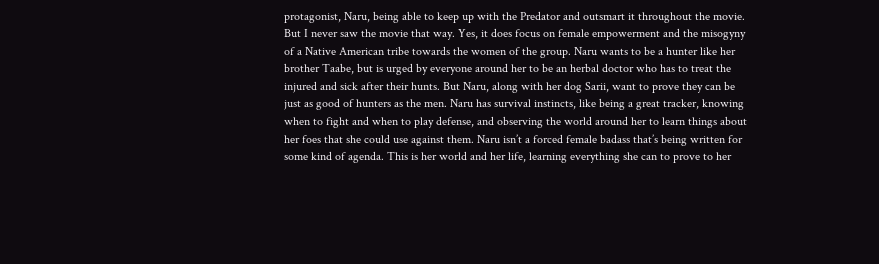protagonist, Naru, being able to keep up with the Predator and outsmart it throughout the movie. But I never saw the movie that way. Yes, it does focus on female empowerment and the misogyny of a Native American tribe towards the women of the group. Naru wants to be a hunter like her brother Taabe, but is urged by everyone around her to be an herbal doctor who has to treat the injured and sick after their hunts. But Naru, along with her dog Sarii, want to prove they can be just as good of hunters as the men. Naru has survival instincts, like being a great tracker, knowing when to fight and when to play defense, and observing the world around her to learn things about her foes that she could use against them. Naru isn’t a forced female badass that’s being written for some kind of agenda. This is her world and her life, learning everything she can to prove to her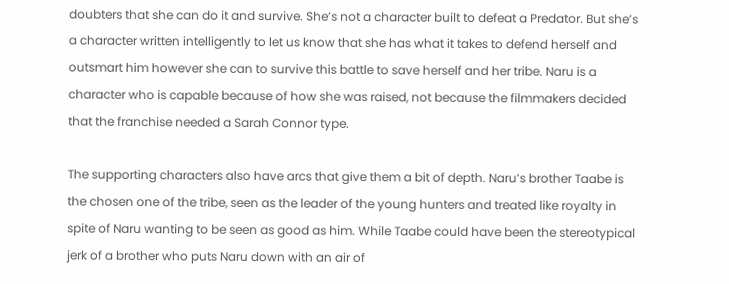doubters that she can do it and survive. She’s not a character built to defeat a Predator. But she’s a character written intelligently to let us know that she has what it takes to defend herself and outsmart him however she can to survive this battle to save herself and her tribe. Naru is a character who is capable because of how she was raised, not because the filmmakers decided that the franchise needed a Sarah Connor type.

The supporting characters also have arcs that give them a bit of depth. Naru’s brother Taabe is the chosen one of the tribe, seen as the leader of the young hunters and treated like royalty in spite of Naru wanting to be seen as good as him. While Taabe could have been the stereotypical jerk of a brother who puts Naru down with an air of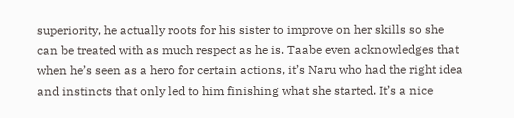superiority, he actually roots for his sister to improve on her skills so she can be treated with as much respect as he is. Taabe even acknowledges that when he’s seen as a hero for certain actions, it’s Naru who had the right idea and instincts that only led to him finishing what she started. It’s a nice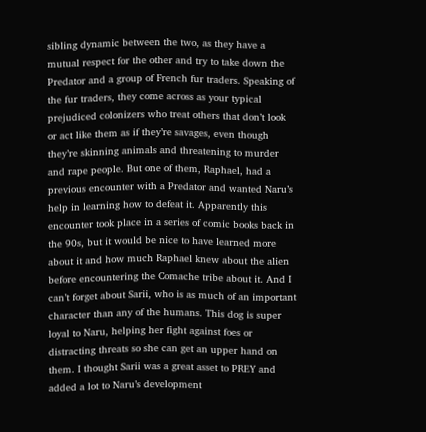sibling dynamic between the two, as they have a mutual respect for the other and try to take down the Predator and a group of French fur traders. Speaking of the fur traders, they come across as your typical prejudiced colonizers who treat others that don’t look or act like them as if they’re savages, even though they’re skinning animals and threatening to murder and rape people. But one of them, Raphael, had a previous encounter with a Predator and wanted Naru’s help in learning how to defeat it. Apparently this encounter took place in a series of comic books back in the 90s, but it would be nice to have learned more about it and how much Raphael knew about the alien before encountering the Comache tribe about it. And I can’t forget about Sarii, who is as much of an important character than any of the humans. This dog is super loyal to Naru, helping her fight against foes or distracting threats so she can get an upper hand on them. I thought Sarii was a great asset to PREY and added a lot to Naru’s development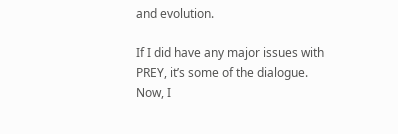and evolution.

If I did have any major issues with PREY, it’s some of the dialogue. Now, I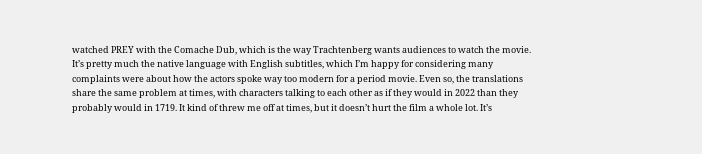watched PREY with the Comache Dub, which is the way Trachtenberg wants audiences to watch the movie. It’s pretty much the native language with English subtitles, which I’m happy for considering many complaints were about how the actors spoke way too modern for a period movie. Even so, the translations share the same problem at times, with characters talking to each other as if they would in 2022 than they probably would in 1719. It kind of threw me off at times, but it doesn’t hurt the film a whole lot. It’s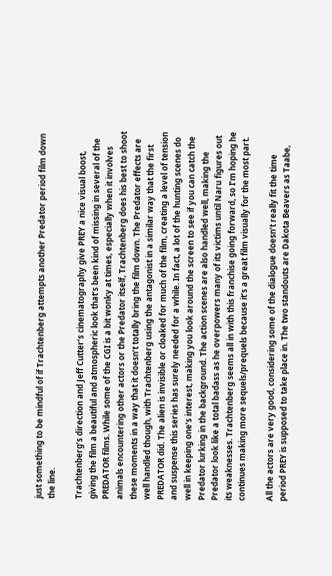just something to be mindful of if Trachtenberg attempts another Predator period film down the line.

Trachtenberg’s direction and Jeff Cutter’s cinematography give PREY a nice visual boost, giving the film a beautiful and atmospheric look that’s been kind of missing in several of the PREDATOR films. While some of the CGI is a bit wonky at times, especially when it involves animals encountering other actors or the Predator itself, Trachtenberg does his best to shoot these moments in a way that it doesn’t totally bring the film down. The Predator effects are well handled though, with Trachtenberg using the antagonist in a similar way that the first PREDATOR did. The alien is invisible or cloaked for much of the film, creating a level of tension and suspense this series has surely needed for a while. In fact, a lot of the hunting scenes do well in keeping one’s interest, making you look around the screen to see if you can catch the Predator lurking in the background. The action scenes are also handled well, making the Predator look like a total badass as he overpowers many of its victims until Naru figures out its weaknesses. Trachtenberg seems all in with this franchise going forward, so I’m hoping he continues making more sequels/prequels because it’s a great film visually for the most part.

All the actors are very good, considering some of the dialogue doesn’t really fit the time period PREY is supposed to take place in. The two standouts are Dakota Beavers as Taabe,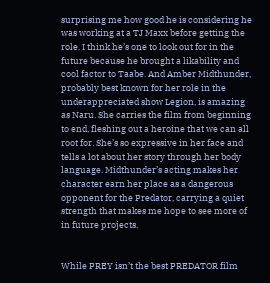surprising me how good he is considering he was working at a TJ Maxx before getting the role. I think he’s one to look out for in the future because he brought a likability and cool factor to Taabe. And Amber Midthunder, probably best known for her role in the underappreciated show Legion, is amazing as Naru. She carries the film from beginning to end, fleshing out a heroine that we can all root for. She’s so expressive in her face and tells a lot about her story through her body language. Midthunder’s acting makes her character earn her place as a dangerous opponent for the Predator, carrying a quiet strength that makes me hope to see more of in future projects.


While PREY isn’t the best PREDATOR film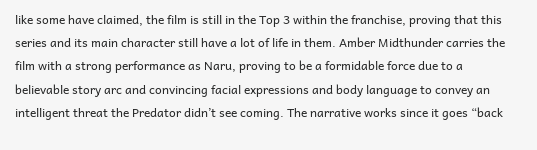like some have claimed, the film is still in the Top 3 within the franchise, proving that this series and its main character still have a lot of life in them. Amber Midthunder carries the film with a strong performance as Naru, proving to be a formidable force due to a believable story arc and convincing facial expressions and body language to convey an intelligent threat the Predator didn’t see coming. The narrative works since it goes “back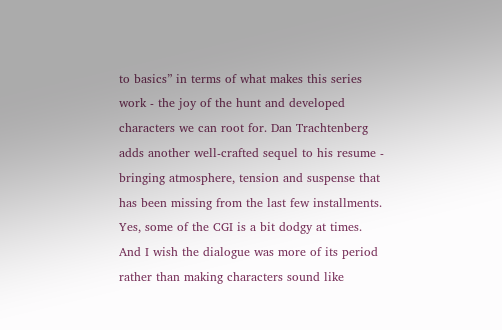to basics” in terms of what makes this series work - the joy of the hunt and developed characters we can root for. Dan Trachtenberg adds another well-crafted sequel to his resume - bringing atmosphere, tension and suspense that has been missing from the last few installments. Yes, some of the CGI is a bit dodgy at times. And I wish the dialogue was more of its period rather than making characters sound like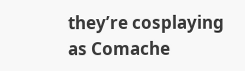they’re cosplaying as Comache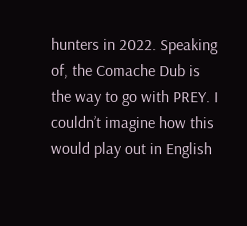hunters in 2022. Speaking of, the Comache Dub is the way to go with PREY. I couldn’t imagine how this would play out in English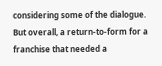considering some of the dialogue. But overall, a return-to-form for a franchise that needed a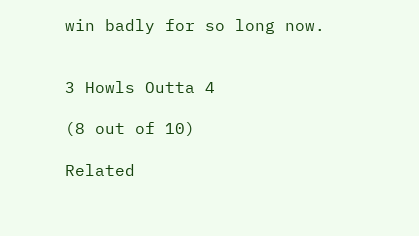win badly for so long now.


3 Howls Outta 4

(8 out of 10)

Related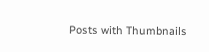Posts with Thumbnails